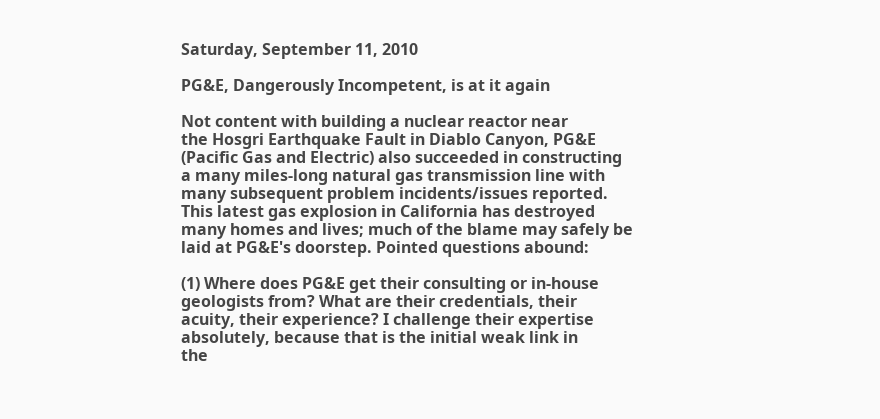Saturday, September 11, 2010

PG&E, Dangerously Incompetent, is at it again

Not content with building a nuclear reactor near
the Hosgri Earthquake Fault in Diablo Canyon, PG&E
(Pacific Gas and Electric) also succeeded in constructing
a many miles-long natural gas transmission line with
many subsequent problem incidents/issues reported.
This latest gas explosion in California has destroyed
many homes and lives; much of the blame may safely be
laid at PG&E's doorstep. Pointed questions abound:

(1) Where does PG&E get their consulting or in-house
geologists from? What are their credentials, their
acuity, their experience? I challenge their expertise
absolutely, because that is the initial weak link in
the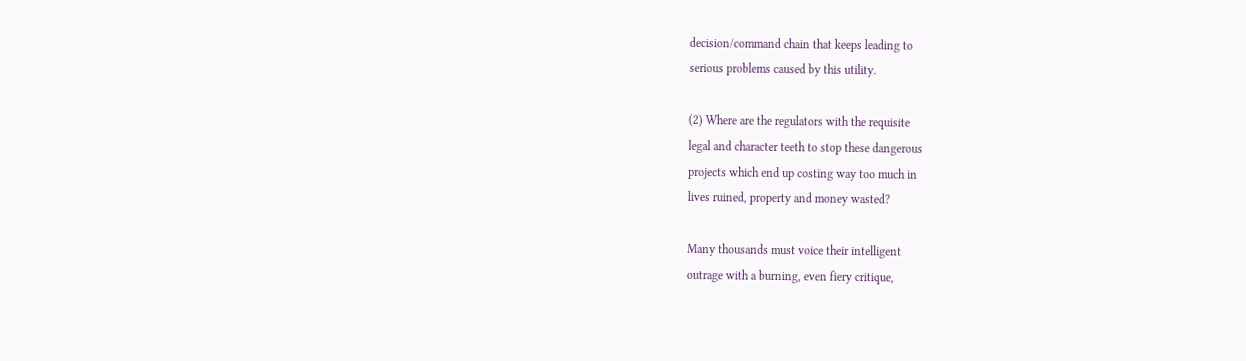decision/command chain that keeps leading to
serious problems caused by this utility.

(2) Where are the regulators with the requisite
legal and character teeth to stop these dangerous
projects which end up costing way too much in
lives ruined, property and money wasted?

Many thousands must voice their intelligent
outrage with a burning, even fiery critique,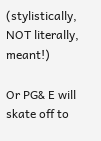(stylistically, NOT literally, meant!)

Or PG& E will skate off to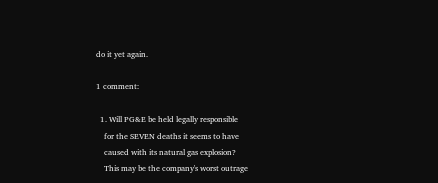do it yet again.

1 comment:

  1. Will PG&E be held legally responsible
    for the SEVEN deaths it seems to have
    caused with its natural gas explosion?
    This may be the company's worst outrage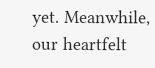yet. Meanwhile, our heartfelt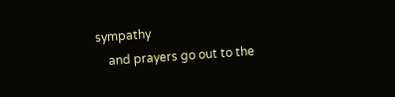sympathy
    and prayers go out to the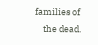families of
    the dead.